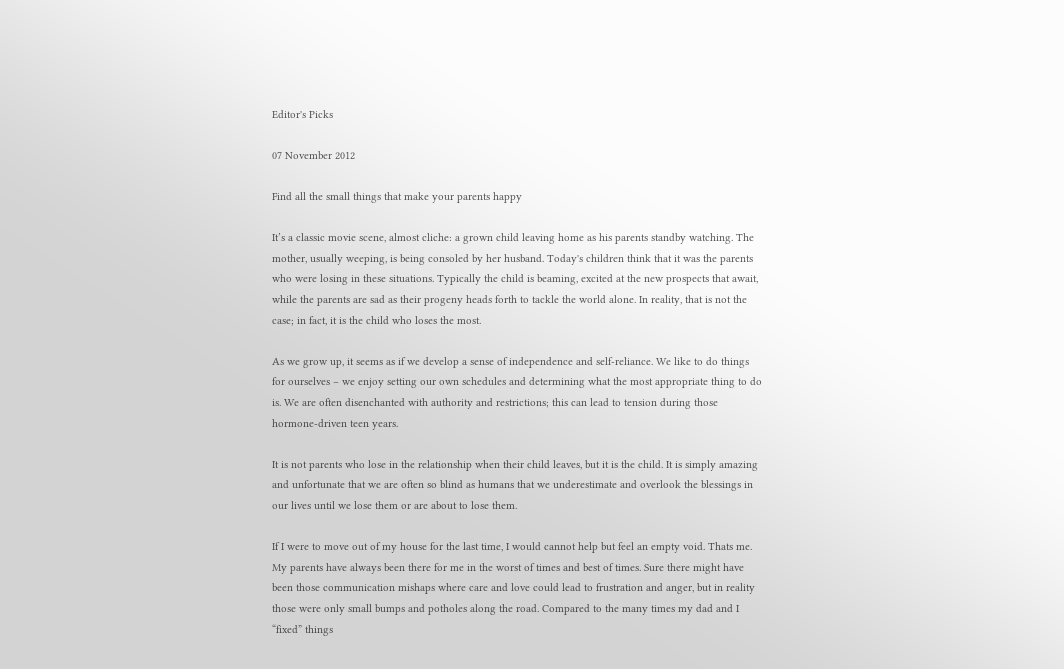Editor's Picks

07 November 2012

Find all the small things that make your parents happy

It’s a classic movie scene, almost cliche: a grown child leaving home as his parents standby watching. The mother, usually weeping, is being consoled by her husband. Today's children think that it was the parents who were losing in these situations. Typically the child is beaming, excited at the new prospects that await, while the parents are sad as their progeny heads forth to tackle the world alone. In reality, that is not the case; in fact, it is the child who loses the most.

As we grow up, it seems as if we develop a sense of independence and self-reliance. We like to do things for ourselves – we enjoy setting our own schedules and determining what the most appropriate thing to do is. We are often disenchanted with authority and restrictions; this can lead to tension during those hormone-driven teen years.

It is not parents who lose in the relationship when their child leaves, but it is the child. It is simply amazing and unfortunate that we are often so blind as humans that we underestimate and overlook the blessings in our lives until we lose them or are about to lose them.

If I were to move out of my house for the last time, I would cannot help but feel an empty void. Thats me. My parents have always been there for me in the worst of times and best of times. Sure there might have been those communication mishaps where care and love could lead to frustration and anger, but in reality those were only small bumps and potholes along the road. Compared to the many times my dad and I “fixed” things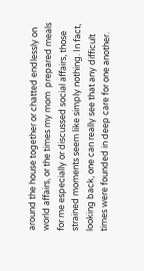around the house together or chatted endlessly on world affairs, or the times my mom  prepared meals for me especially or discussed social affairs, those strained moments seem like simply nothing. In fact, looking back, one can really see that any difficult times were founded in deep care for one another.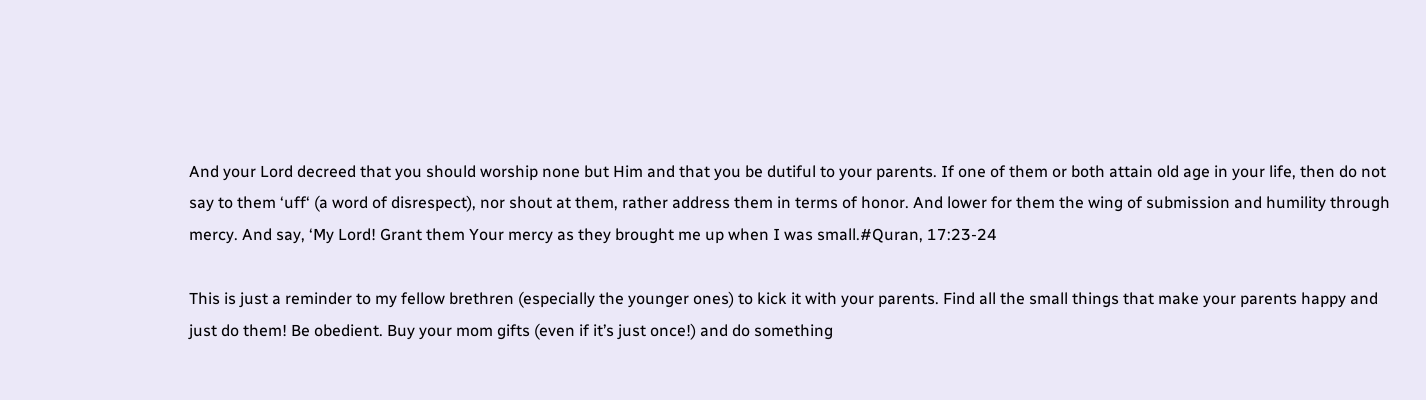And your Lord decreed that you should worship none but Him and that you be dutiful to your parents. If one of them or both attain old age in your life, then do not say to them ‘uff‘ (a word of disrespect), nor shout at them, rather address them in terms of honor. And lower for them the wing of submission and humility through mercy. And say, ‘My Lord! Grant them Your mercy as they brought me up when I was small.#Quran, 17:23-24

This is just a reminder to my fellow brethren (especially the younger ones) to kick it with your parents. Find all the small things that make your parents happy and just do them! Be obedient. Buy your mom gifts (even if it’s just once!) and do something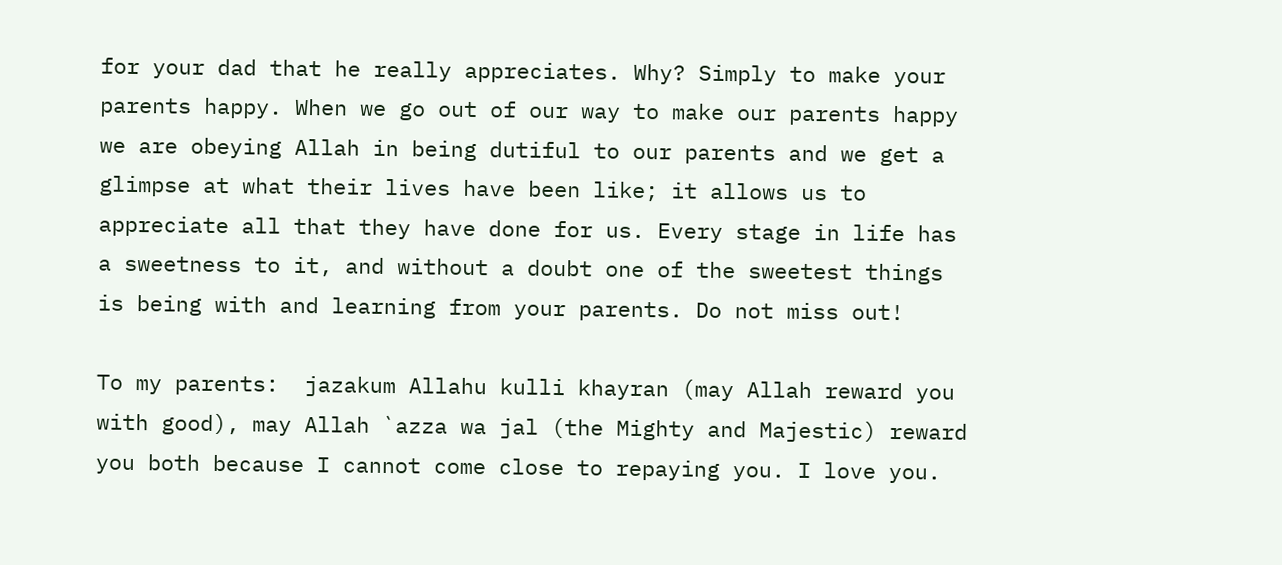for your dad that he really appreciates. Why? Simply to make your parents happy. When we go out of our way to make our parents happy we are obeying Allah in being dutiful to our parents and we get a glimpse at what their lives have been like; it allows us to appreciate all that they have done for us. Every stage in life has a sweetness to it, and without a doubt one of the sweetest things is being with and learning from your parents. Do not miss out!

To my parents:  jazakum Allahu kulli khayran (may Allah reward you with good), may Allah `azza wa jal (the Mighty and Majestic) reward you both because I cannot come close to repaying you. I love you.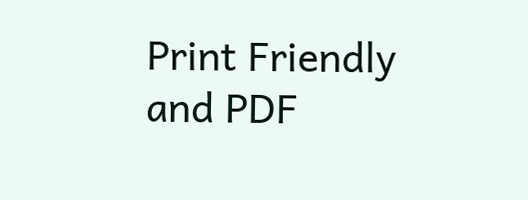Print Friendly and PDF